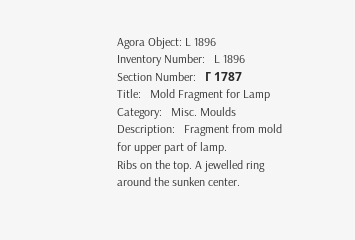Agora Object: L 1896
Inventory Number:   L 1896
Section Number:   Γ 1787
Title:   Mold Fragment for Lamp
Category:   Misc. Moulds
Description:   Fragment from mold for upper part of lamp.
Ribs on the top. A jewelled ring around the sunken center.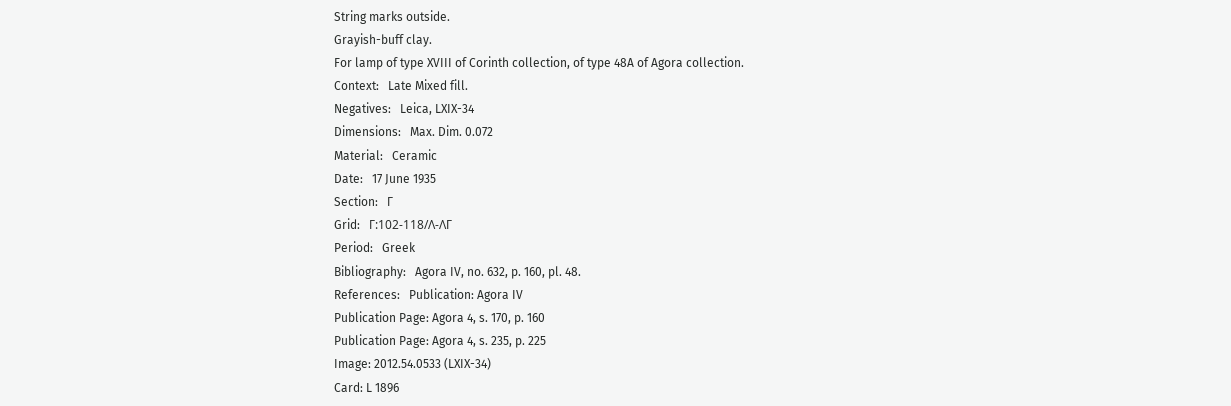String marks outside.
Grayish-buff clay.
For lamp of type XVIII of Corinth collection, of type 48A of Agora collection.
Context:   Late Mixed fill.
Negatives:   Leica, LXIX-34
Dimensions:   Max. Dim. 0.072
Material:   Ceramic
Date:   17 June 1935
Section:   Γ
Grid:   Γ:102-118/Λ-ΛΓ
Period:   Greek
Bibliography:   Agora IV, no. 632, p. 160, pl. 48.
References:   Publication: Agora IV
Publication Page: Agora 4, s. 170, p. 160
Publication Page: Agora 4, s. 235, p. 225
Image: 2012.54.0533 (LXIX-34)
Card: L 1896